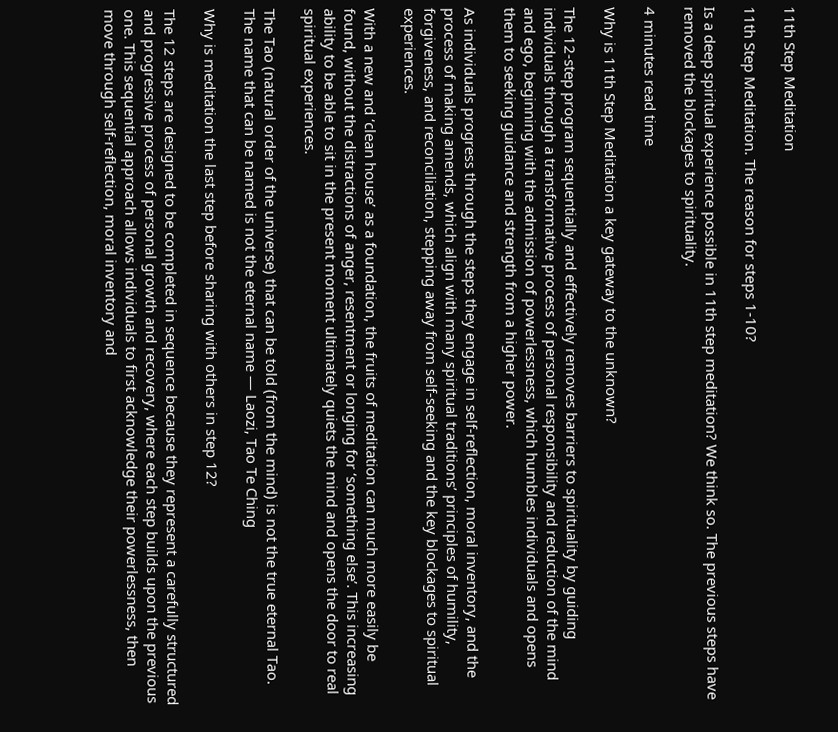11th Step Meditation

11th Step Meditation. The reason for steps 1-10?

Is a deep spiritual experience possible in 11th step meditation? We think so. The previous steps have removed the blockages to spirituality.

4 minutes read time

Why is 11th Step Meditation a key gateway to the unknown?

The 12-step program sequentially and effectively removes barriers to spirituality by guiding individuals through a transformative process of personal responsibility and reduction of the mind and ego, beginning with the admission of powerlessness, which humbles individuals and opens them to seeking guidance and strength from a higher power.

As individuals progress through the steps they engage in self-reflection, moral inventory, and the process of making amends, which align with many spiritual traditions’ principles of humility, forgiveness, and reconciliation, stepping away from self-seeking and the key blockages to spiritual experiences.

With a new and ‘clean house’ as a foundation, the fruits of meditation can much more easily be found, without the distractions of anger, resentment or longing for ‘something else’. This increasing ability to be able to sit in the present moment ultimately quiets the mind and opens the door to real spiritual experiences.

The Tao (natural order of the universe) that can be told (from the mind) is not the true eternal Tao. The name that can be named is not the eternal name ― Laozi, Tao Te Ching

Why is meditation the last step before sharing with others in step 12?

The 12 steps are designed to be completed in sequence because they represent a carefully structured and progressive process of personal growth and recovery, where each step builds upon the previous one. This sequential approach allows individuals to first acknowledge their powerlessness, then move through self-reflection, moral inventory and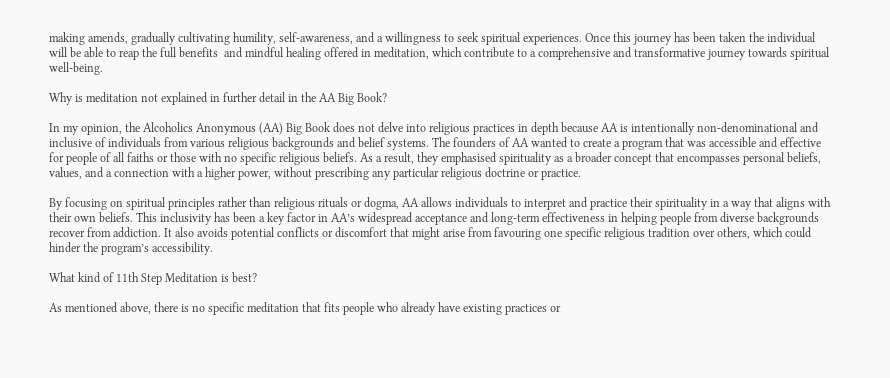making amends, gradually cultivating humility, self-awareness, and a willingness to seek spiritual experiences. Once this journey has been taken the individual will be able to reap the full benefits  and mindful healing offered in meditation, which contribute to a comprehensive and transformative journey towards spiritual well-being.

Why is meditation not explained in further detail in the AA Big Book?

In my opinion, the Alcoholics Anonymous (AA) Big Book does not delve into religious practices in depth because AA is intentionally non-denominational and inclusive of individuals from various religious backgrounds and belief systems. The founders of AA wanted to create a program that was accessible and effective for people of all faiths or those with no specific religious beliefs. As a result, they emphasised spirituality as a broader concept that encompasses personal beliefs, values, and a connection with a higher power, without prescribing any particular religious doctrine or practice.

By focusing on spiritual principles rather than religious rituals or dogma, AA allows individuals to interpret and practice their spirituality in a way that aligns with their own beliefs. This inclusivity has been a key factor in AA’s widespread acceptance and long-term effectiveness in helping people from diverse backgrounds recover from addiction. It also avoids potential conflicts or discomfort that might arise from favouring one specific religious tradition over others, which could hinder the program’s accessibility.

What kind of 11th Step Meditation is best?

As mentioned above, there is no specific meditation that fits people who already have existing practices or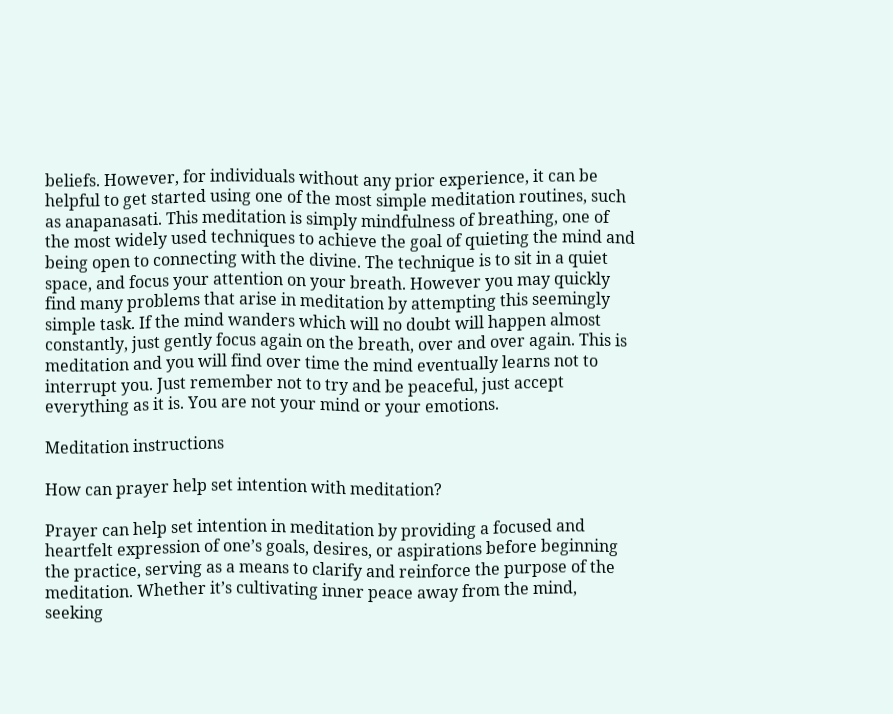beliefs. However, for individuals without any prior experience, it can be helpful to get started using one of the most simple meditation routines, such as anapanasati. This meditation is simply mindfulness of breathing, one of the most widely used techniques to achieve the goal of quieting the mind and being open to connecting with the divine. The technique is to sit in a quiet space, and focus your attention on your breath. However you may quickly find many problems that arise in meditation by attempting this seemingly simple task. If the mind wanders which will no doubt will happen almost constantly, just gently focus again on the breath, over and over again. This is meditation and you will find over time the mind eventually learns not to interrupt you. Just remember not to try and be peaceful, just accept everything as it is. You are not your mind or your emotions.

Meditation instructions

How can prayer help set intention with meditation?

Prayer can help set intention in meditation by providing a focused and heartfelt expression of one’s goals, desires, or aspirations before beginning the practice, serving as a means to clarify and reinforce the purpose of the meditation. Whether it’s cultivating inner peace away from the mind, seeking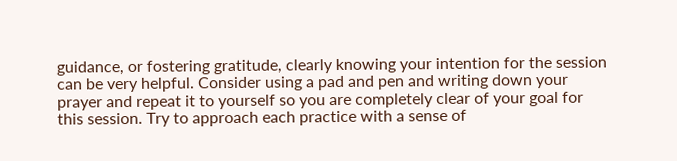guidance, or fostering gratitude, clearly knowing your intention for the session can be very helpful. Consider using a pad and pen and writing down your prayer and repeat it to yourself so you are completely clear of your goal for this session. Try to approach each practice with a sense of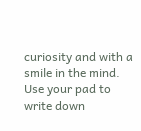curiosity and with a smile in the mind. Use your pad to write down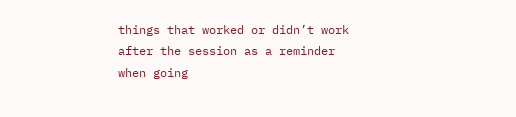things that worked or didn’t work after the session as a reminder when going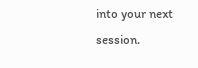into your next session.